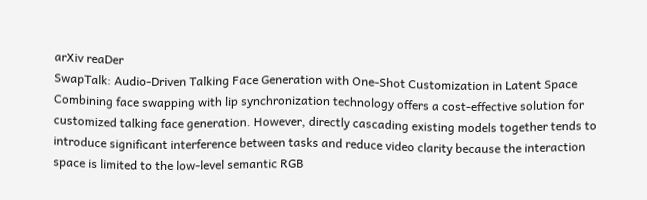arXiv reaDer
SwapTalk: Audio-Driven Talking Face Generation with One-Shot Customization in Latent Space
Combining face swapping with lip synchronization technology offers a cost-effective solution for customized talking face generation. However, directly cascading existing models together tends to introduce significant interference between tasks and reduce video clarity because the interaction space is limited to the low-level semantic RGB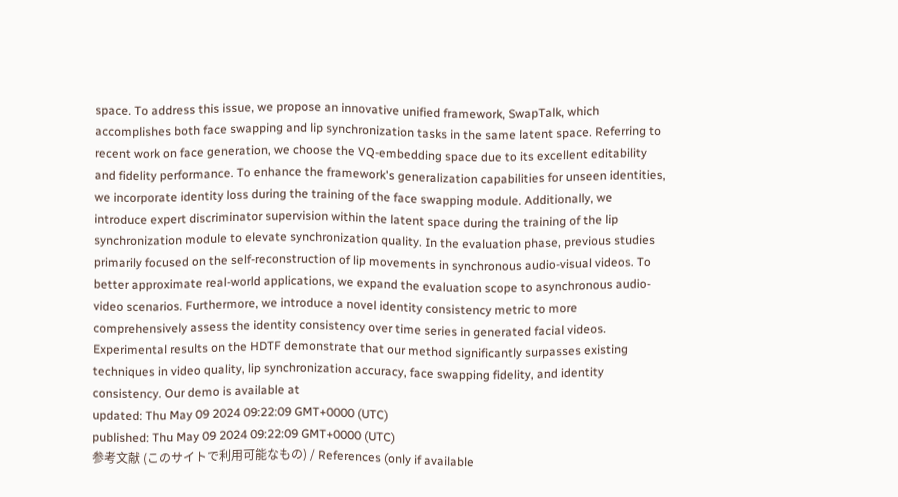space. To address this issue, we propose an innovative unified framework, SwapTalk, which accomplishes both face swapping and lip synchronization tasks in the same latent space. Referring to recent work on face generation, we choose the VQ-embedding space due to its excellent editability and fidelity performance. To enhance the framework's generalization capabilities for unseen identities, we incorporate identity loss during the training of the face swapping module. Additionally, we introduce expert discriminator supervision within the latent space during the training of the lip synchronization module to elevate synchronization quality. In the evaluation phase, previous studies primarily focused on the self-reconstruction of lip movements in synchronous audio-visual videos. To better approximate real-world applications, we expand the evaluation scope to asynchronous audio-video scenarios. Furthermore, we introduce a novel identity consistency metric to more comprehensively assess the identity consistency over time series in generated facial videos. Experimental results on the HDTF demonstrate that our method significantly surpasses existing techniques in video quality, lip synchronization accuracy, face swapping fidelity, and identity consistency. Our demo is available at
updated: Thu May 09 2024 09:22:09 GMT+0000 (UTC)
published: Thu May 09 2024 09:22:09 GMT+0000 (UTC)
参考文献 (このサイトで利用可能なもの) / References (only if available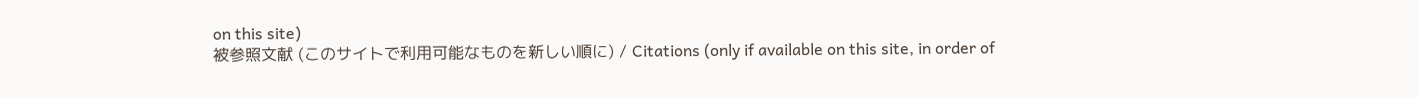on this site)
被参照文献 (このサイトで利用可能なものを新しい順に) / Citations (only if available on this site, in order of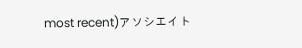most recent)アソシエイト